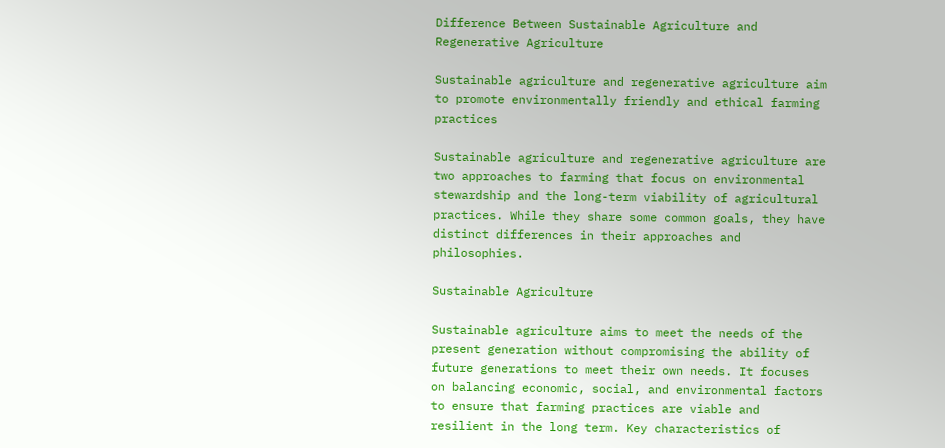Difference Between Sustainable Agriculture and Regenerative Agriculture

Sustainable agriculture and regenerative agriculture aim to promote environmentally friendly and ethical farming practices

Sustainable agriculture and regenerative agriculture are two approaches to farming that focus on environmental stewardship and the long-term viability of agricultural practices. While they share some common goals, they have distinct differences in their approaches and philosophies.

Sustainable Agriculture

Sustainable agriculture aims to meet the needs of the present generation without compromising the ability of future generations to meet their own needs. It focuses on balancing economic, social, and environmental factors to ensure that farming practices are viable and resilient in the long term. Key characteristics of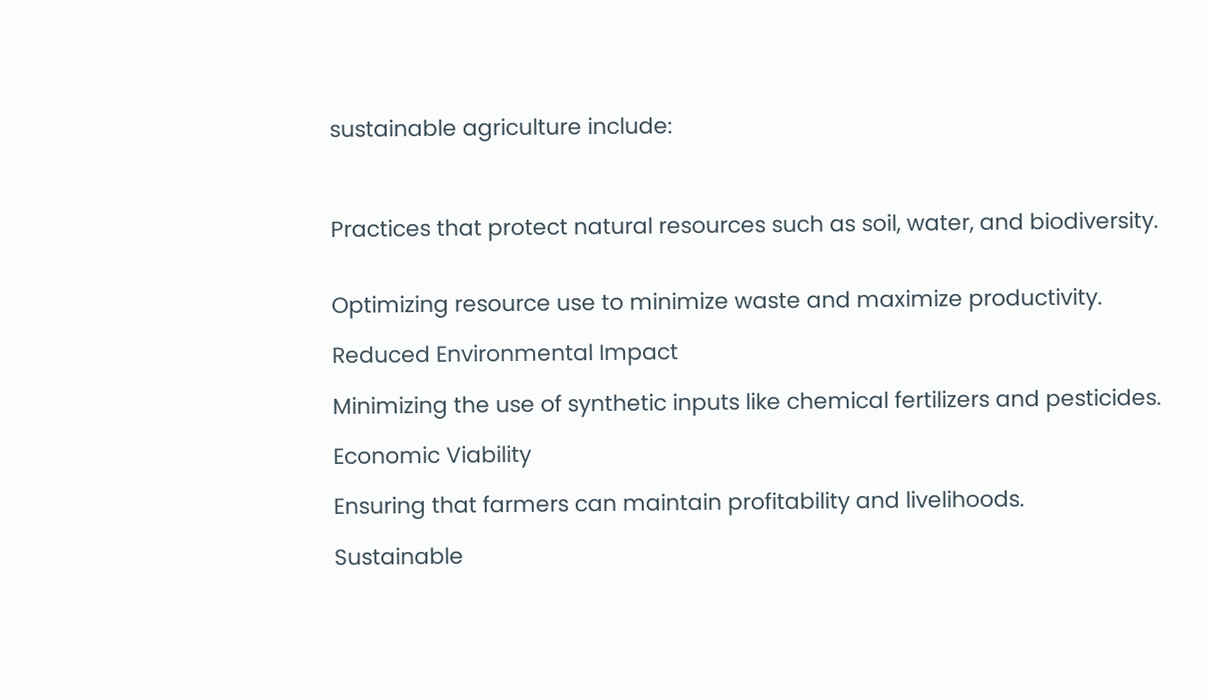sustainable agriculture include:



Practices that protect natural resources such as soil, water, and biodiversity.


Optimizing resource use to minimize waste and maximize productivity.

Reduced Environmental Impact

Minimizing the use of synthetic inputs like chemical fertilizers and pesticides.

Economic Viability

Ensuring that farmers can maintain profitability and livelihoods.

Sustainable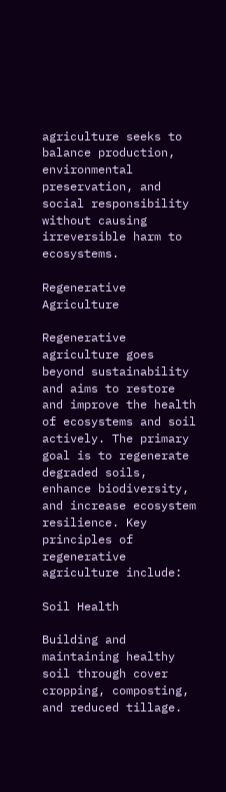agriculture seeks to balance production, environmental preservation, and social responsibility without causing irreversible harm to ecosystems.

Regenerative Agriculture

Regenerative agriculture goes beyond sustainability and aims to restore and improve the health of ecosystems and soil actively. The primary goal is to regenerate degraded soils, enhance biodiversity, and increase ecosystem resilience. Key principles of regenerative agriculture include:

Soil Health

Building and maintaining healthy soil through cover cropping, composting, and reduced tillage.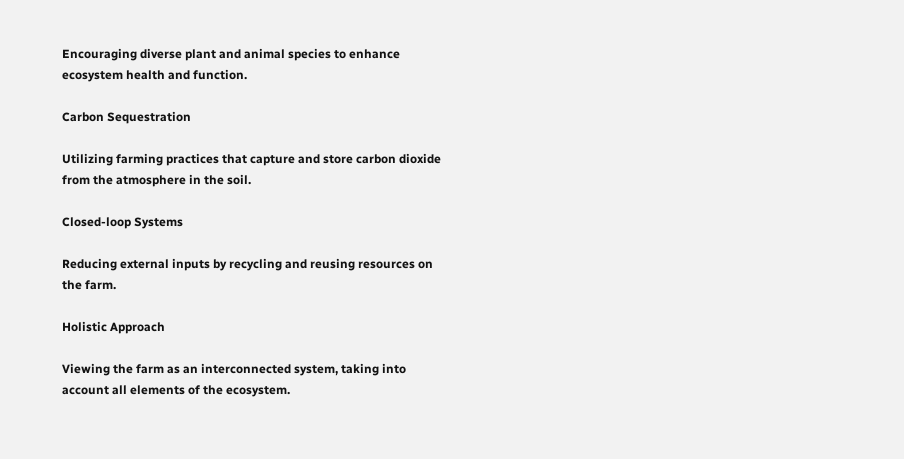Encouraging diverse plant and animal species to enhance ecosystem health and function.

Carbon Sequestration

Utilizing farming practices that capture and store carbon dioxide from the atmosphere in the soil.

Closed-loop Systems

Reducing external inputs by recycling and reusing resources on the farm.

Holistic Approach

Viewing the farm as an interconnected system, taking into account all elements of the ecosystem.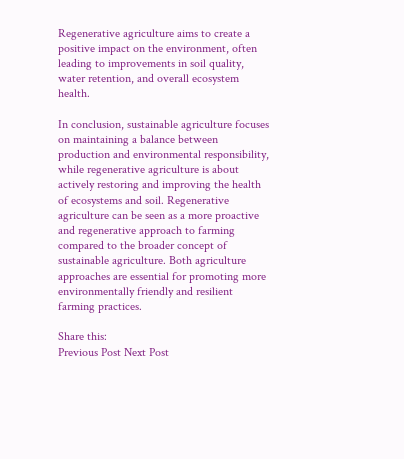Regenerative agriculture aims to create a positive impact on the environment, often leading to improvements in soil quality, water retention, and overall ecosystem health.

In conclusion, sustainable agriculture focuses on maintaining a balance between production and environmental responsibility, while regenerative agriculture is about actively restoring and improving the health of ecosystems and soil. Regenerative agriculture can be seen as a more proactive and regenerative approach to farming compared to the broader concept of sustainable agriculture. Both agriculture approaches are essential for promoting more environmentally friendly and resilient farming practices.

Share this:
Previous Post Next Post